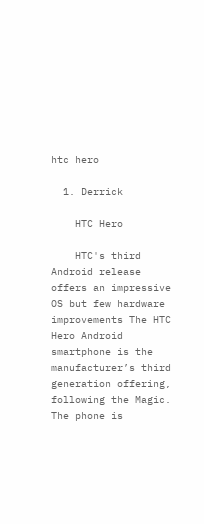htc hero

  1. Derrick

    HTC Hero

    HTC's third Android release offers an impressive OS but few hardware improvements The HTC Hero Android smartphone is the manufacturer’s third generation offering, following the Magic. The phone is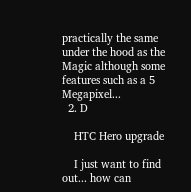practically the same under the hood as the Magic although some features such as a 5 Megapixel...
  2. D

    HTC Hero upgrade

    I just want to find out... how can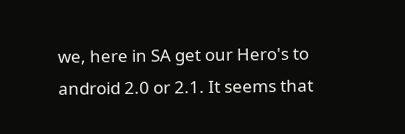we, here in SA get our Hero's to android 2.0 or 2.1. It seems that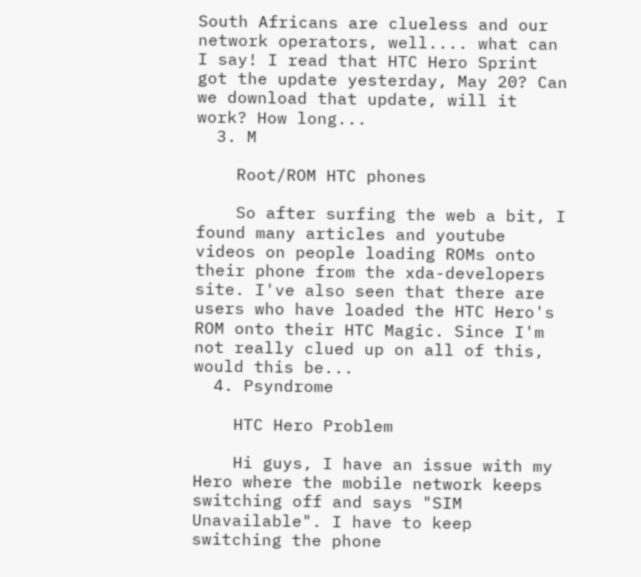South Africans are clueless and our network operators, well.... what can I say! I read that HTC Hero Sprint got the update yesterday, May 20? Can we download that update, will it work? How long...
  3. M

    Root/ROM HTC phones

    So after surfing the web a bit, I found many articles and youtube videos on people loading ROMs onto their phone from the xda-developers site. I've also seen that there are users who have loaded the HTC Hero's ROM onto their HTC Magic. Since I'm not really clued up on all of this, would this be...
  4. Psyndrome

    HTC Hero Problem

    Hi guys, I have an issue with my Hero where the mobile network keeps switching off and says "SIM Unavailable". I have to keep switching the phone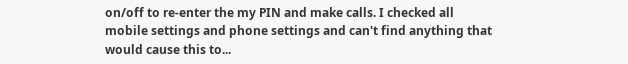on/off to re-enter the my PIN and make calls. I checked all mobile settings and phone settings and can't find anything that would cause this to...